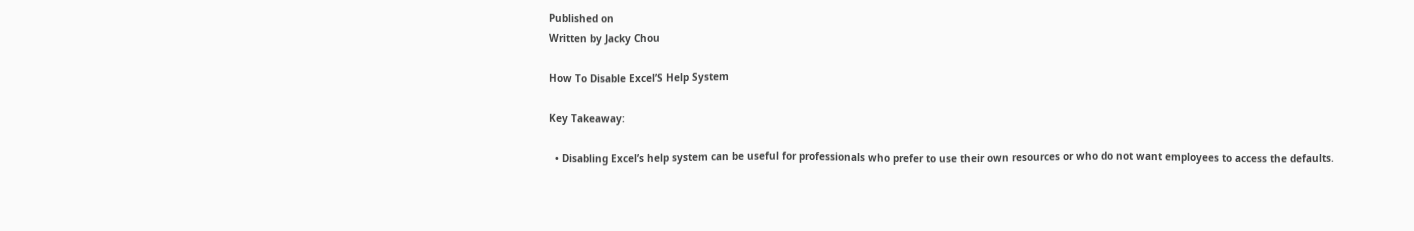Published on
Written by Jacky Chou

How To Disable Excel’S Help System

Key Takeaway:

  • Disabling Excel’s help system can be useful for professionals who prefer to use their own resources or who do not want employees to access the defaults.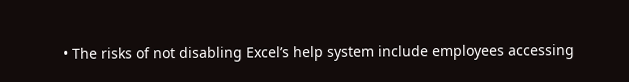• The risks of not disabling Excel’s help system include employees accessing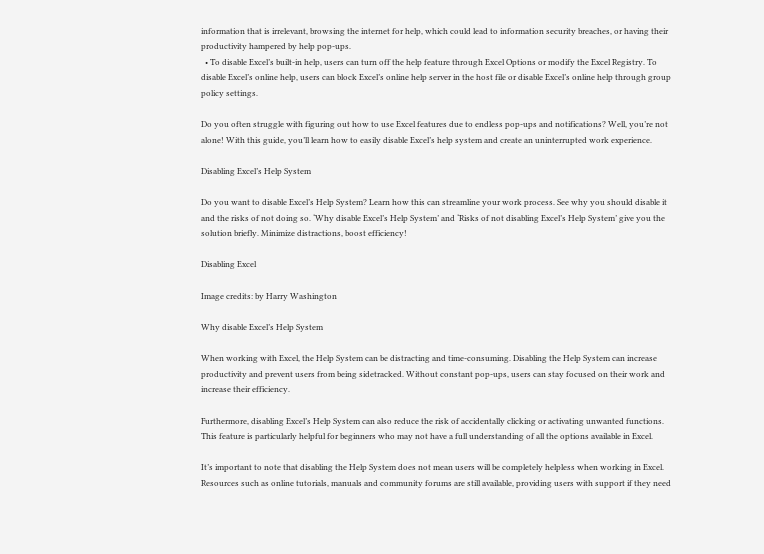information that is irrelevant, browsing the internet for help, which could lead to information security breaches, or having their productivity hampered by help pop-ups.
  • To disable Excel’s built-in help, users can turn off the help feature through Excel Options or modify the Excel Registry. To disable Excel’s online help, users can block Excel’s online help server in the host file or disable Excel’s online help through group policy settings.

Do you often struggle with figuring out how to use Excel features due to endless pop-ups and notifications? Well, you’re not alone! With this guide, you’ll learn how to easily disable Excel’s help system and create an uninterrupted work experience.

Disabling Excel’s Help System

Do you want to disable Excel’s Help System? Learn how this can streamline your work process. See why you should disable it and the risks of not doing so. ‘Why disable Excel’s Help System’ and ‘Risks of not disabling Excel’s Help System’ give you the solution briefly. Minimize distractions, boost efficiency!

Disabling Excel

Image credits: by Harry Washington

Why disable Excel’s Help System

When working with Excel, the Help System can be distracting and time-consuming. Disabling the Help System can increase productivity and prevent users from being sidetracked. Without constant pop-ups, users can stay focused on their work and increase their efficiency.

Furthermore, disabling Excel’s Help System can also reduce the risk of accidentally clicking or activating unwanted functions. This feature is particularly helpful for beginners who may not have a full understanding of all the options available in Excel.

It’s important to note that disabling the Help System does not mean users will be completely helpless when working in Excel. Resources such as online tutorials, manuals and community forums are still available, providing users with support if they need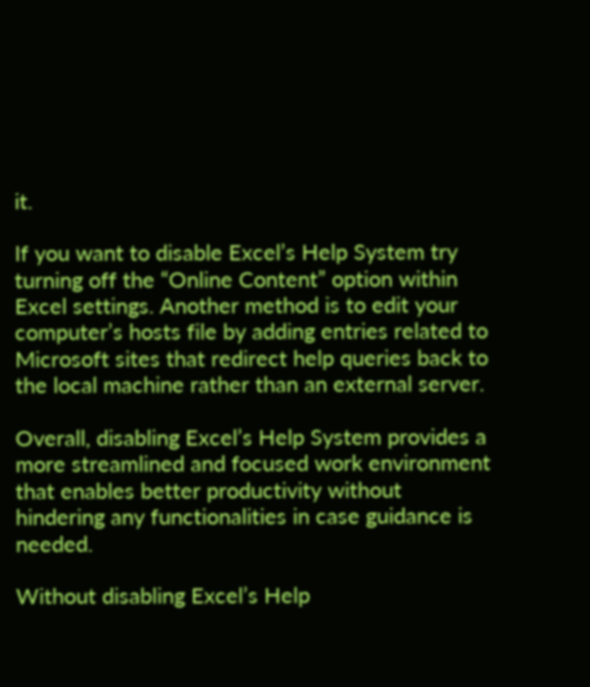it.

If you want to disable Excel’s Help System try turning off the “Online Content” option within Excel settings. Another method is to edit your computer’s hosts file by adding entries related to Microsoft sites that redirect help queries back to the local machine rather than an external server.

Overall, disabling Excel’s Help System provides a more streamlined and focused work environment that enables better productivity without hindering any functionalities in case guidance is needed.

Without disabling Excel’s Help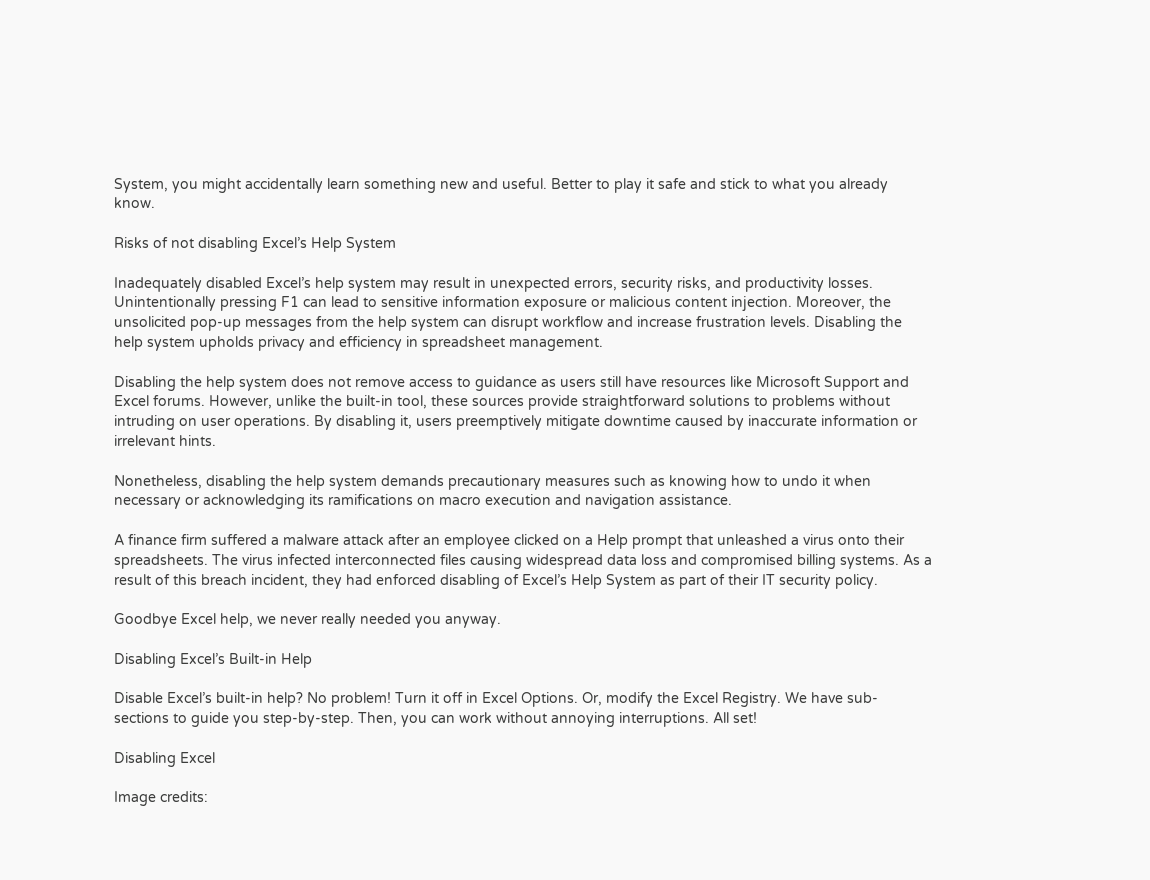System, you might accidentally learn something new and useful. Better to play it safe and stick to what you already know.

Risks of not disabling Excel’s Help System

Inadequately disabled Excel’s help system may result in unexpected errors, security risks, and productivity losses. Unintentionally pressing F1 can lead to sensitive information exposure or malicious content injection. Moreover, the unsolicited pop-up messages from the help system can disrupt workflow and increase frustration levels. Disabling the help system upholds privacy and efficiency in spreadsheet management.

Disabling the help system does not remove access to guidance as users still have resources like Microsoft Support and Excel forums. However, unlike the built-in tool, these sources provide straightforward solutions to problems without intruding on user operations. By disabling it, users preemptively mitigate downtime caused by inaccurate information or irrelevant hints.

Nonetheless, disabling the help system demands precautionary measures such as knowing how to undo it when necessary or acknowledging its ramifications on macro execution and navigation assistance.

A finance firm suffered a malware attack after an employee clicked on a Help prompt that unleashed a virus onto their spreadsheets. The virus infected interconnected files causing widespread data loss and compromised billing systems. As a result of this breach incident, they had enforced disabling of Excel’s Help System as part of their IT security policy.

Goodbye Excel help, we never really needed you anyway.

Disabling Excel’s Built-in Help

Disable Excel’s built-in help? No problem! Turn it off in Excel Options. Or, modify the Excel Registry. We have sub-sections to guide you step-by-step. Then, you can work without annoying interruptions. All set!

Disabling Excel

Image credits: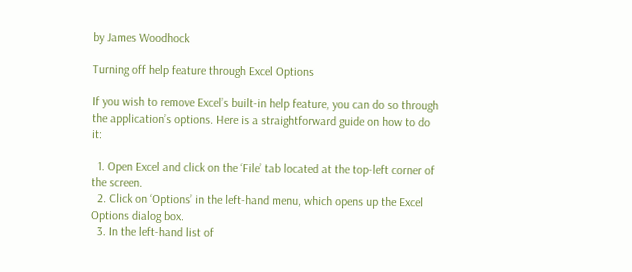by James Woodhock

Turning off help feature through Excel Options

If you wish to remove Excel’s built-in help feature, you can do so through the application’s options. Here is a straightforward guide on how to do it:

  1. Open Excel and click on the ‘File’ tab located at the top-left corner of the screen.
  2. Click on ‘Options’ in the left-hand menu, which opens up the Excel Options dialog box.
  3. In the left-hand list of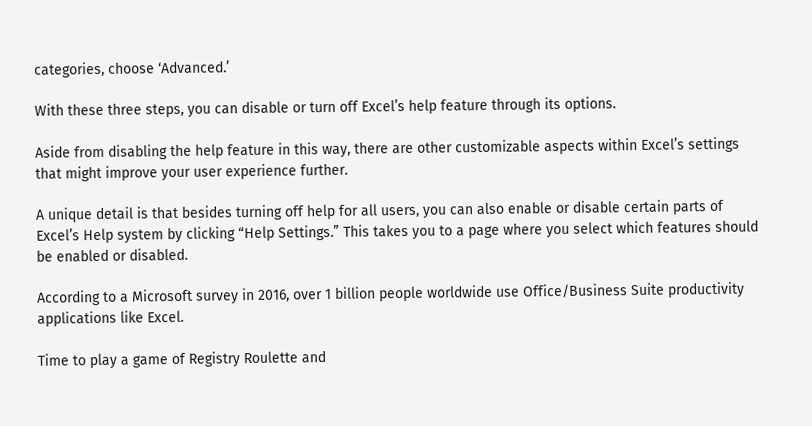categories, choose ‘Advanced.’

With these three steps, you can disable or turn off Excel’s help feature through its options.

Aside from disabling the help feature in this way, there are other customizable aspects within Excel’s settings that might improve your user experience further.

A unique detail is that besides turning off help for all users, you can also enable or disable certain parts of Excel’s Help system by clicking “Help Settings.” This takes you to a page where you select which features should be enabled or disabled.

According to a Microsoft survey in 2016, over 1 billion people worldwide use Office/Business Suite productivity applications like Excel.

Time to play a game of Registry Roulette and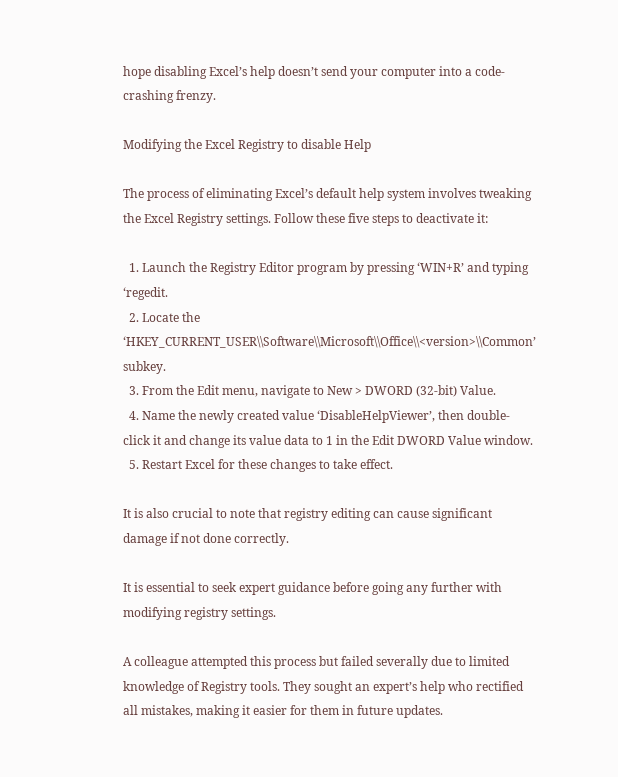hope disabling Excel’s help doesn’t send your computer into a code-crashing frenzy.

Modifying the Excel Registry to disable Help

The process of eliminating Excel’s default help system involves tweaking the Excel Registry settings. Follow these five steps to deactivate it:

  1. Launch the Registry Editor program by pressing ‘WIN+R’ and typing ‘regedit.
  2. Locate the ‘HKEY_CURRENT_USER\\Software\\Microsoft\\Office\\<version>\\Common’ subkey.
  3. From the Edit menu, navigate to New > DWORD (32-bit) Value.
  4. Name the newly created value ‘DisableHelpViewer’, then double-click it and change its value data to 1 in the Edit DWORD Value window.
  5. Restart Excel for these changes to take effect.

It is also crucial to note that registry editing can cause significant damage if not done correctly.

It is essential to seek expert guidance before going any further with modifying registry settings.

A colleague attempted this process but failed severally due to limited knowledge of Registry tools. They sought an expert’s help who rectified all mistakes, making it easier for them in future updates.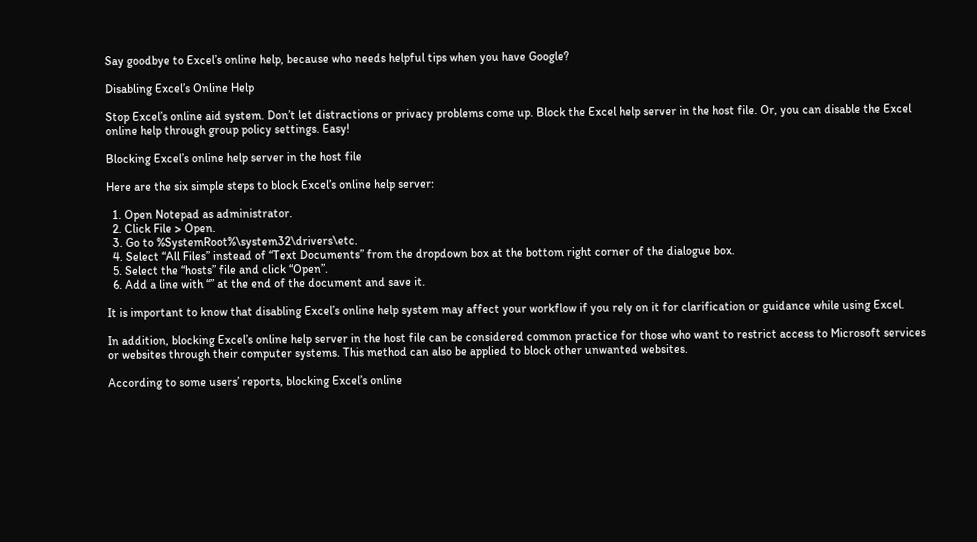Say goodbye to Excel’s online help, because who needs helpful tips when you have Google?

Disabling Excel’s Online Help

Stop Excel’s online aid system. Don’t let distractions or privacy problems come up. Block the Excel help server in the host file. Or, you can disable the Excel online help through group policy settings. Easy!

Blocking Excel’s online help server in the host file

Here are the six simple steps to block Excel’s online help server:

  1. Open Notepad as administrator.
  2. Click File > Open.
  3. Go to %SystemRoot%\system32\drivers\etc.
  4. Select “All Files” instead of “Text Documents” from the dropdown box at the bottom right corner of the dialogue box.
  5. Select the “hosts” file and click “Open”.
  6. Add a line with “” at the end of the document and save it.

It is important to know that disabling Excel’s online help system may affect your workflow if you rely on it for clarification or guidance while using Excel.

In addition, blocking Excel’s online help server in the host file can be considered common practice for those who want to restrict access to Microsoft services or websites through their computer systems. This method can also be applied to block other unwanted websites.

According to some users’ reports, blocking Excel’s online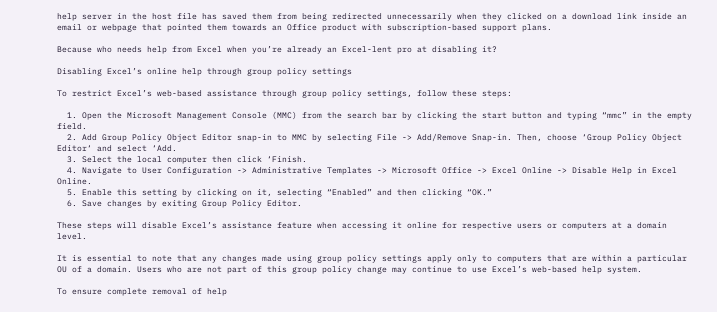help server in the host file has saved them from being redirected unnecessarily when they clicked on a download link inside an email or webpage that pointed them towards an Office product with subscription-based support plans.

Because who needs help from Excel when you’re already an Excel-lent pro at disabling it?

Disabling Excel’s online help through group policy settings

To restrict Excel’s web-based assistance through group policy settings, follow these steps:

  1. Open the Microsoft Management Console (MMC) from the search bar by clicking the start button and typing “mmc” in the empty field.
  2. Add Group Policy Object Editor snap-in to MMC by selecting File -> Add/Remove Snap-in. Then, choose ‘Group Policy Object Editor‘ and select ‘Add.
  3. Select the local computer then click ‘Finish.
  4. Navigate to User Configuration -> Administrative Templates -> Microsoft Office -> Excel Online -> Disable Help in Excel Online.
  5. Enable this setting by clicking on it, selecting “Enabled” and then clicking “OK.”
  6. Save changes by exiting Group Policy Editor.

These steps will disable Excel’s assistance feature when accessing it online for respective users or computers at a domain level.

It is essential to note that any changes made using group policy settings apply only to computers that are within a particular OU of a domain. Users who are not part of this group policy change may continue to use Excel’s web-based help system.

To ensure complete removal of help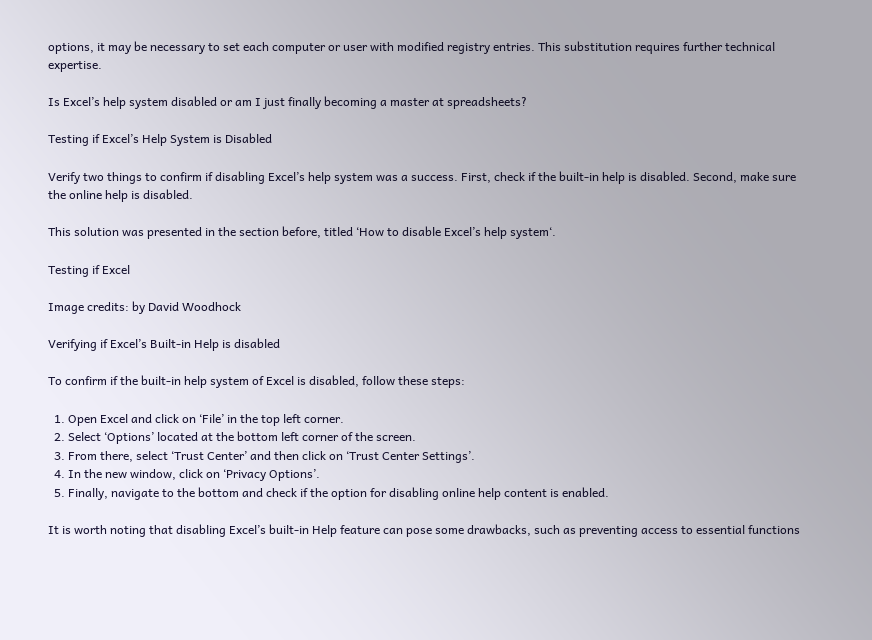options, it may be necessary to set each computer or user with modified registry entries. This substitution requires further technical expertise.

Is Excel’s help system disabled or am I just finally becoming a master at spreadsheets?

Testing if Excel’s Help System is Disabled

Verify two things to confirm if disabling Excel’s help system was a success. First, check if the built-in help is disabled. Second, make sure the online help is disabled.

This solution was presented in the section before, titled ‘How to disable Excel’s help system‘.

Testing if Excel

Image credits: by David Woodhock

Verifying if Excel’s Built-in Help is disabled

To confirm if the built-in help system of Excel is disabled, follow these steps:

  1. Open Excel and click on ‘File’ in the top left corner.
  2. Select ‘Options’ located at the bottom left corner of the screen.
  3. From there, select ‘Trust Center’ and then click on ‘Trust Center Settings’.
  4. In the new window, click on ‘Privacy Options’.
  5. Finally, navigate to the bottom and check if the option for disabling online help content is enabled.

It is worth noting that disabling Excel’s built-in Help feature can pose some drawbacks, such as preventing access to essential functions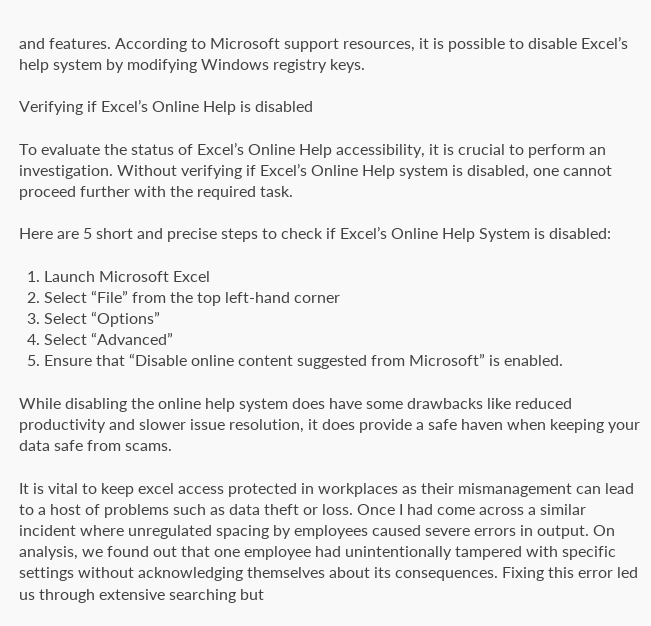and features. According to Microsoft support resources, it is possible to disable Excel’s help system by modifying Windows registry keys.

Verifying if Excel’s Online Help is disabled

To evaluate the status of Excel’s Online Help accessibility, it is crucial to perform an investigation. Without verifying if Excel’s Online Help system is disabled, one cannot proceed further with the required task.

Here are 5 short and precise steps to check if Excel’s Online Help System is disabled:

  1. Launch Microsoft Excel
  2. Select “File” from the top left-hand corner
  3. Select “Options”
  4. Select “Advanced”
  5. Ensure that “Disable online content suggested from Microsoft” is enabled.

While disabling the online help system does have some drawbacks like reduced productivity and slower issue resolution, it does provide a safe haven when keeping your data safe from scams.

It is vital to keep excel access protected in workplaces as their mismanagement can lead to a host of problems such as data theft or loss. Once I had come across a similar incident where unregulated spacing by employees caused severe errors in output. On analysis, we found out that one employee had unintentionally tampered with specific settings without acknowledging themselves about its consequences. Fixing this error led us through extensive searching but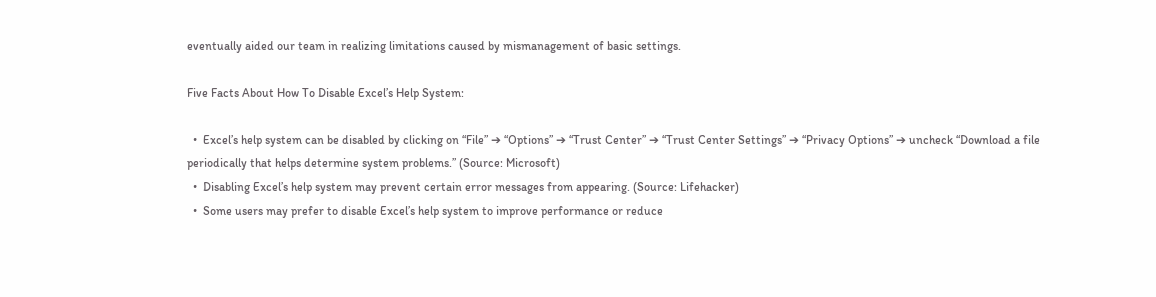eventually aided our team in realizing limitations caused by mismanagement of basic settings.

Five Facts About How To Disable Excel’s Help System:

  •  Excel’s help system can be disabled by clicking on “File” ➔ “Options” ➔ “Trust Center” ➔ “Trust Center Settings” ➔ “Privacy Options” ➔ uncheck “Download a file periodically that helps determine system problems.” (Source: Microsoft)
  •  Disabling Excel’s help system may prevent certain error messages from appearing. (Source: Lifehacker)
  •  Some users may prefer to disable Excel’s help system to improve performance or reduce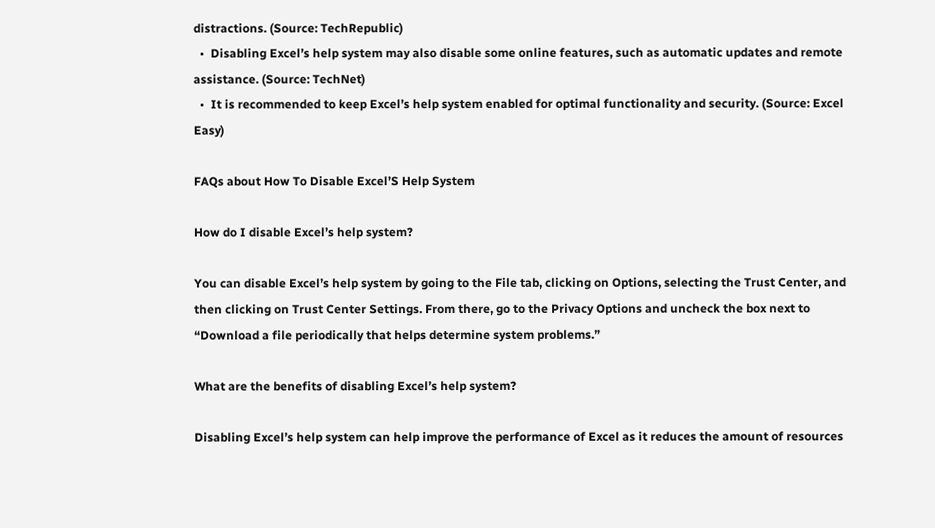distractions. (Source: TechRepublic)
  •  Disabling Excel’s help system may also disable some online features, such as automatic updates and remote assistance. (Source: TechNet)
  •  It is recommended to keep Excel’s help system enabled for optimal functionality and security. (Source: Excel Easy)

FAQs about How To Disable Excel’S Help System

How do I disable Excel’s help system?

You can disable Excel’s help system by going to the File tab, clicking on Options, selecting the Trust Center, and then clicking on Trust Center Settings. From there, go to the Privacy Options and uncheck the box next to “Download a file periodically that helps determine system problems.”

What are the benefits of disabling Excel’s help system?

Disabling Excel’s help system can help improve the performance of Excel as it reduces the amount of resources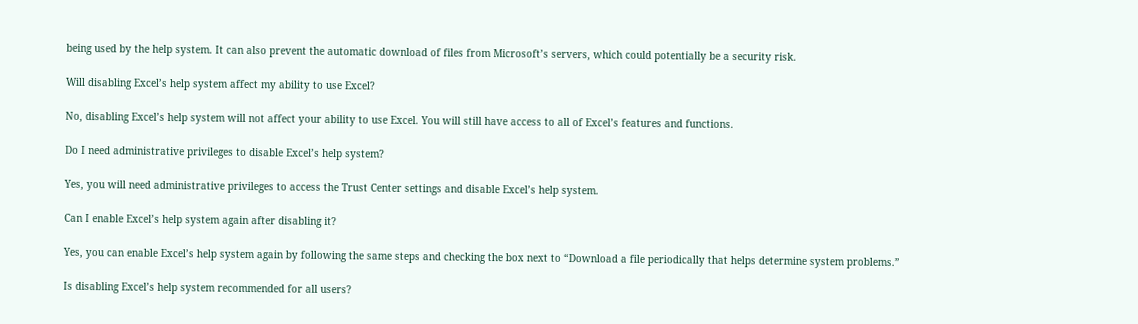being used by the help system. It can also prevent the automatic download of files from Microsoft’s servers, which could potentially be a security risk.

Will disabling Excel’s help system affect my ability to use Excel?

No, disabling Excel’s help system will not affect your ability to use Excel. You will still have access to all of Excel’s features and functions.

Do I need administrative privileges to disable Excel’s help system?

Yes, you will need administrative privileges to access the Trust Center settings and disable Excel’s help system.

Can I enable Excel’s help system again after disabling it?

Yes, you can enable Excel’s help system again by following the same steps and checking the box next to “Download a file periodically that helps determine system problems.”

Is disabling Excel’s help system recommended for all users?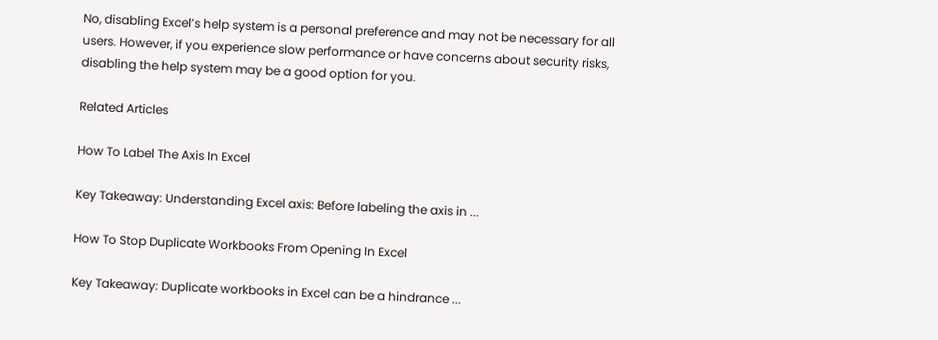No, disabling Excel’s help system is a personal preference and may not be necessary for all users. However, if you experience slow performance or have concerns about security risks, disabling the help system may be a good option for you.

Related Articles

How To Label The Axis In Excel

Key Takeaway: Understanding Excel axis: Before labeling the axis in ...

How To Stop Duplicate Workbooks From Opening In Excel

Key Takeaway: Duplicate workbooks in Excel can be a hindrance ...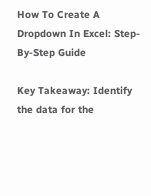How To Create A Dropdown In Excel: Step-By-Step Guide

Key Takeaway: Identify the data for the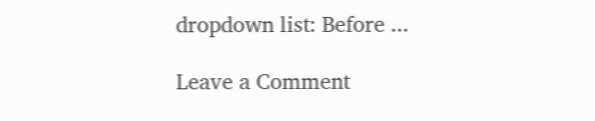dropdown list: Before ...

Leave a Comment